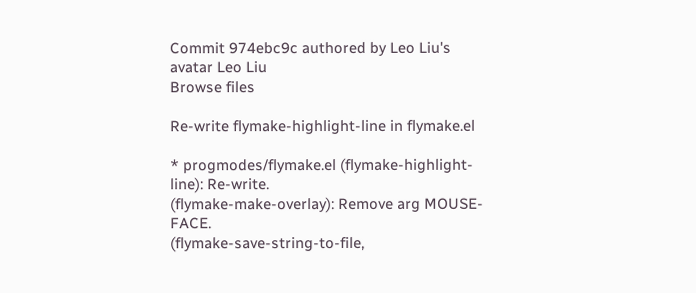Commit 974ebc9c authored by Leo Liu's avatar Leo Liu
Browse files

Re-write flymake-highlight-line in flymake.el

* progmodes/flymake.el (flymake-highlight-line): Re-write.
(flymake-make-overlay): Remove arg MOUSE-FACE.
(flymake-save-string-to-file,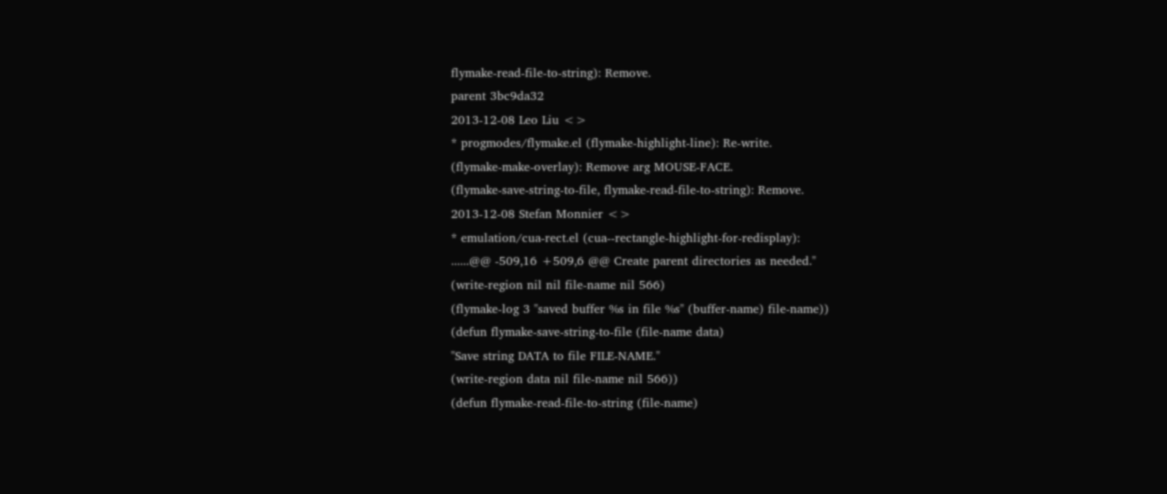flymake-read-file-to-string): Remove.
parent 3bc9da32
2013-12-08 Leo Liu <>
* progmodes/flymake.el (flymake-highlight-line): Re-write.
(flymake-make-overlay): Remove arg MOUSE-FACE.
(flymake-save-string-to-file, flymake-read-file-to-string): Remove.
2013-12-08 Stefan Monnier <>
* emulation/cua-rect.el (cua--rectangle-highlight-for-redisplay):
......@@ -509,16 +509,6 @@ Create parent directories as needed."
(write-region nil nil file-name nil 566)
(flymake-log 3 "saved buffer %s in file %s" (buffer-name) file-name))
(defun flymake-save-string-to-file (file-name data)
"Save string DATA to file FILE-NAME."
(write-region data nil file-name nil 566))
(defun flymake-read-file-to-string (file-name)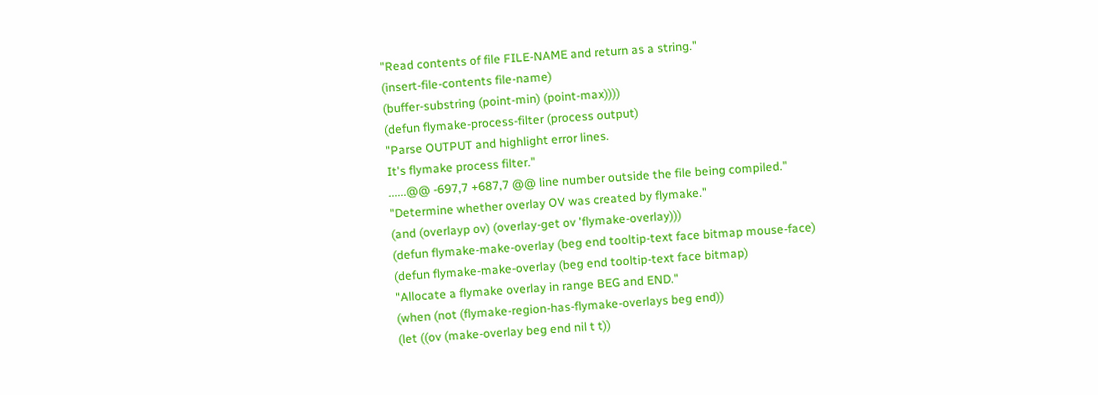"Read contents of file FILE-NAME and return as a string."
(insert-file-contents file-name)
(buffer-substring (point-min) (point-max))))
(defun flymake-process-filter (process output)
"Parse OUTPUT and highlight error lines.
It's flymake process filter."
......@@ -697,7 +687,7 @@ line number outside the file being compiled."
"Determine whether overlay OV was created by flymake."
(and (overlayp ov) (overlay-get ov 'flymake-overlay)))
(defun flymake-make-overlay (beg end tooltip-text face bitmap mouse-face)
(defun flymake-make-overlay (beg end tooltip-text face bitmap)
"Allocate a flymake overlay in range BEG and END."
(when (not (flymake-region-has-flymake-overlays beg end))
(let ((ov (make-overlay beg end nil t t))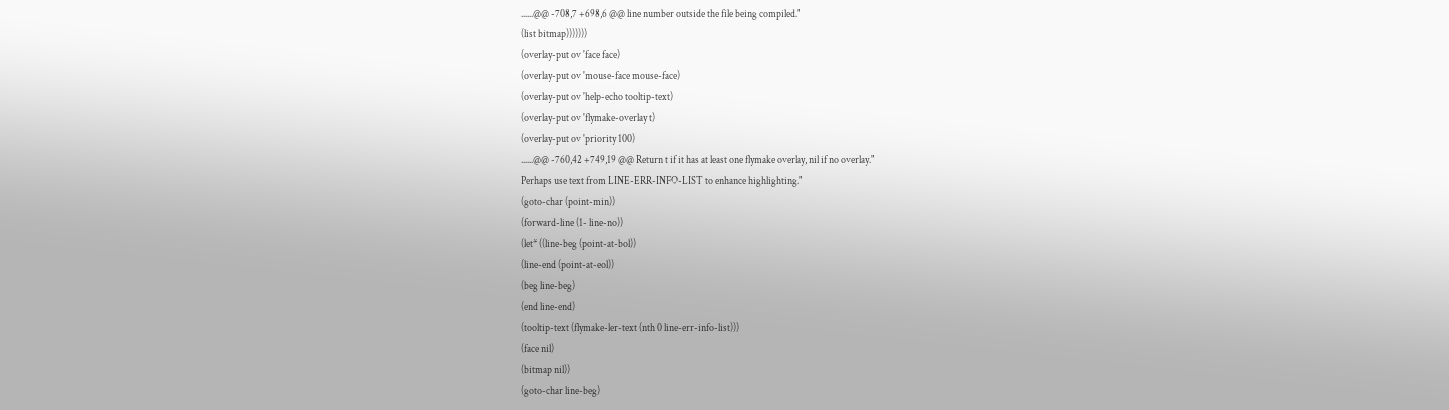......@@ -708,7 +698,6 @@ line number outside the file being compiled."
(list bitmap)))))))
(overlay-put ov 'face face)
(overlay-put ov 'mouse-face mouse-face)
(overlay-put ov 'help-echo tooltip-text)
(overlay-put ov 'flymake-overlay t)
(overlay-put ov 'priority 100)
......@@ -760,42 +749,19 @@ Return t if it has at least one flymake overlay, nil if no overlay."
Perhaps use text from LINE-ERR-INFO-LIST to enhance highlighting."
(goto-char (point-min))
(forward-line (1- line-no))
(let* ((line-beg (point-at-bol))
(line-end (point-at-eol))
(beg line-beg)
(end line-end)
(tooltip-text (flymake-ler-text (nth 0 line-err-info-list)))
(face nil)
(bitmap nil))
(goto-char line-beg)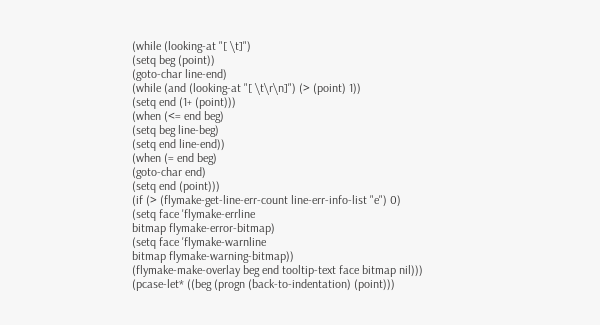(while (looking-at "[ \t]")
(setq beg (point))
(goto-char line-end)
(while (and (looking-at "[ \t\r\n]") (> (point) 1))
(setq end (1+ (point)))
(when (<= end beg)
(setq beg line-beg)
(setq end line-end))
(when (= end beg)
(goto-char end)
(setq end (point)))
(if (> (flymake-get-line-err-count line-err-info-list "e") 0)
(setq face 'flymake-errline
bitmap flymake-error-bitmap)
(setq face 'flymake-warnline
bitmap flymake-warning-bitmap))
(flymake-make-overlay beg end tooltip-text face bitmap nil)))
(pcase-let* ((beg (progn (back-to-indentation) (point)))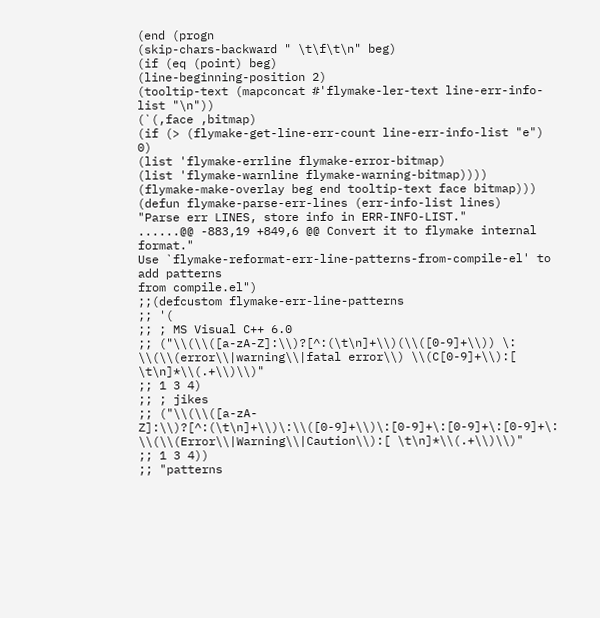(end (progn
(skip-chars-backward " \t\f\t\n" beg)
(if (eq (point) beg)
(line-beginning-position 2)
(tooltip-text (mapconcat #'flymake-ler-text line-err-info-list "\n"))
(`(,face ,bitmap)
(if (> (flymake-get-line-err-count line-err-info-list "e") 0)
(list 'flymake-errline flymake-error-bitmap)
(list 'flymake-warnline flymake-warning-bitmap))))
(flymake-make-overlay beg end tooltip-text face bitmap)))
(defun flymake-parse-err-lines (err-info-list lines)
"Parse err LINES, store info in ERR-INFO-LIST."
......@@ -883,19 +849,6 @@ Convert it to flymake internal format."
Use `flymake-reformat-err-line-patterns-from-compile-el' to add patterns
from compile.el")
;;(defcustom flymake-err-line-patterns
;; '(
;; ; MS Visual C++ 6.0
;; ("\\(\\([a-zA-Z]:\\)?[^:(\t\n]+\\)(\\([0-9]+\\)) \: \\(\\(error\\|warning\\|fatal error\\) \\(C[0-9]+\\):[ \t\n]*\\(.+\\)\\)"
;; 1 3 4)
;; ; jikes
;; ("\\(\\([a-zA-Z]:\\)?[^:(\t\n]+\\)\:\\([0-9]+\\)\:[0-9]+\:[0-9]+\:[0-9]+\: \\(\\(Error\\|Warning\\|Caution\\):[ \t\n]*\\(.+\\)\\)"
;; 1 3 4))
;; "patterns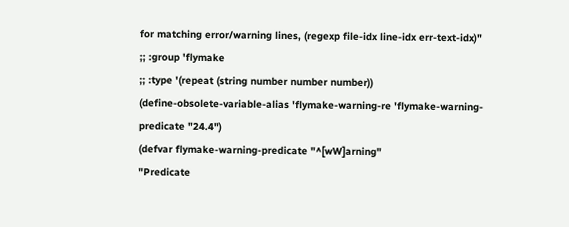for matching error/warning lines, (regexp file-idx line-idx err-text-idx)"
;; :group 'flymake
;; :type '(repeat (string number number number))
(define-obsolete-variable-alias 'flymake-warning-re 'flymake-warning-predicate "24.4")
(defvar flymake-warning-predicate "^[wW]arning"
"Predicate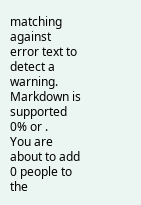matching against error text to detect a warning.
Markdown is supported
0% or .
You are about to add 0 people to the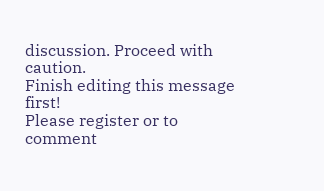discussion. Proceed with caution.
Finish editing this message first!
Please register or to comment